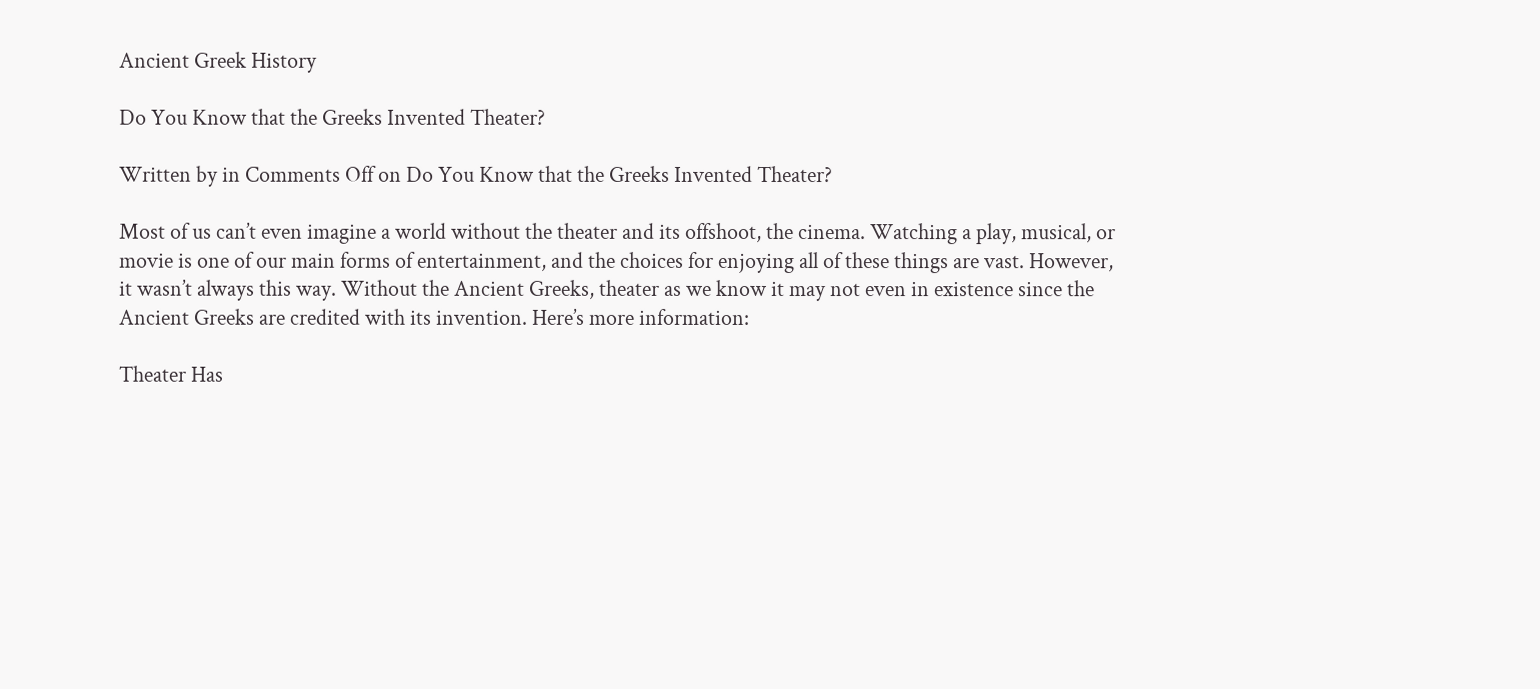Ancient Greek History

Do You Know that the Greeks Invented Theater?

Written by in Comments Off on Do You Know that the Greeks Invented Theater?

Most of us can’t even imagine a world without the theater and its offshoot, the cinema. Watching a play, musical, or movie is one of our main forms of entertainment, and the choices for enjoying all of these things are vast. However, it wasn’t always this way. Without the Ancient Greeks, theater as we know it may not even in existence since the Ancient Greeks are credited with its invention. Here’s more information:

Theater Has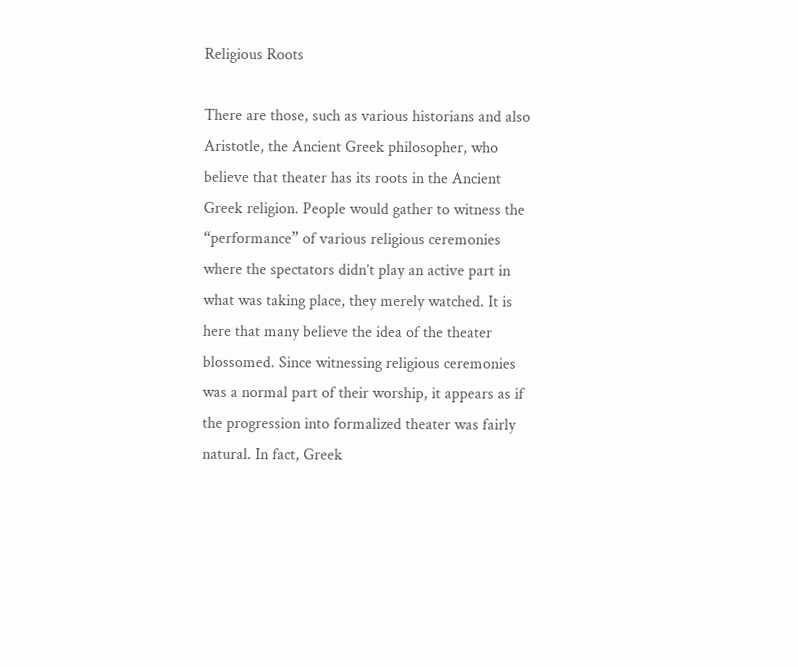Religious Roots

There are those, such as various historians and also Aristotle, the Ancient Greek philosopher, who believe that theater has its roots in the Ancient Greek religion. People would gather to witness the “performance” of various religious ceremonies where the spectators didn’t play an active part in what was taking place, they merely watched. It is here that many believe the idea of the theater blossomed. Since witnessing religious ceremonies was a normal part of their worship, it appears as if the progression into formalized theater was fairly natural. In fact, Greek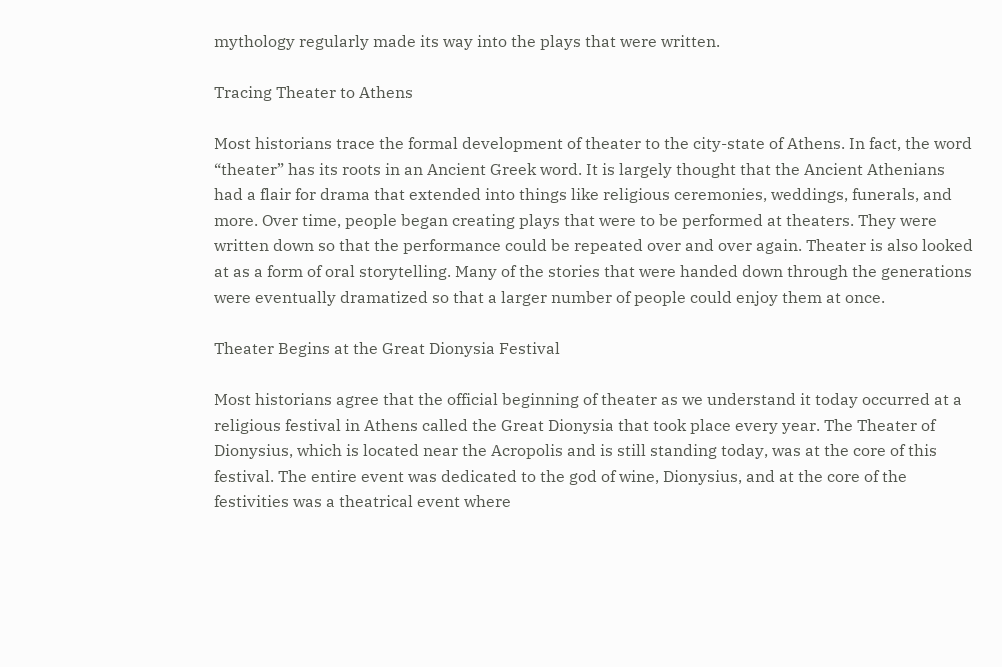mythology regularly made its way into the plays that were written.

Tracing Theater to Athens

Most historians trace the formal development of theater to the city-state of Athens. In fact, the word “theater” has its roots in an Ancient Greek word. It is largely thought that the Ancient Athenians had a flair for drama that extended into things like religious ceremonies, weddings, funerals, and more. Over time, people began creating plays that were to be performed at theaters. They were written down so that the performance could be repeated over and over again. Theater is also looked at as a form of oral storytelling. Many of the stories that were handed down through the generations were eventually dramatized so that a larger number of people could enjoy them at once.

Theater Begins at the Great Dionysia Festival

Most historians agree that the official beginning of theater as we understand it today occurred at a religious festival in Athens called the Great Dionysia that took place every year. The Theater of Dionysius, which is located near the Acropolis and is still standing today, was at the core of this festival. The entire event was dedicated to the god of wine, Dionysius, and at the core of the festivities was a theatrical event where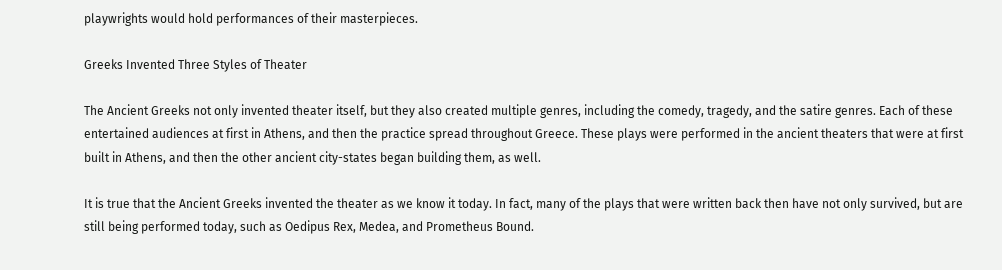playwrights would hold performances of their masterpieces.

Greeks Invented Three Styles of Theater

The Ancient Greeks not only invented theater itself, but they also created multiple genres, including the comedy, tragedy, and the satire genres. Each of these entertained audiences at first in Athens, and then the practice spread throughout Greece. These plays were performed in the ancient theaters that were at first built in Athens, and then the other ancient city-states began building them, as well.

It is true that the Ancient Greeks invented the theater as we know it today. In fact, many of the plays that were written back then have not only survived, but are still being performed today, such as Oedipus Rex, Medea, and Prometheus Bound.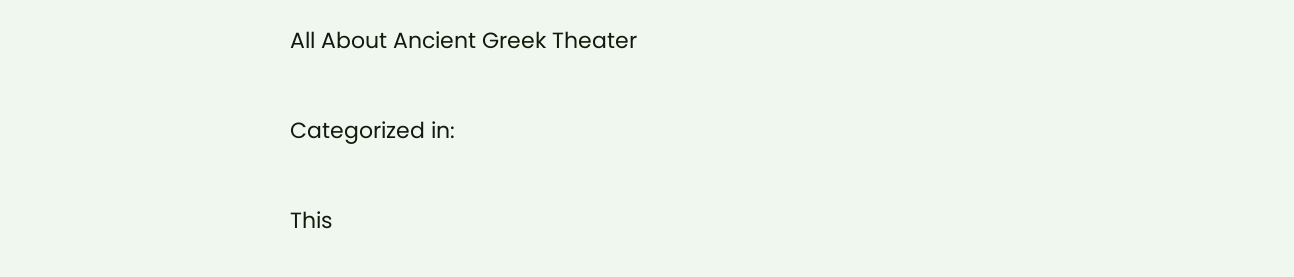All About Ancient Greek Theater

Categorized in:

This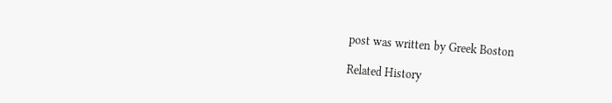post was written by Greek Boston

Related History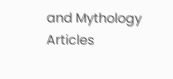and Mythology Articles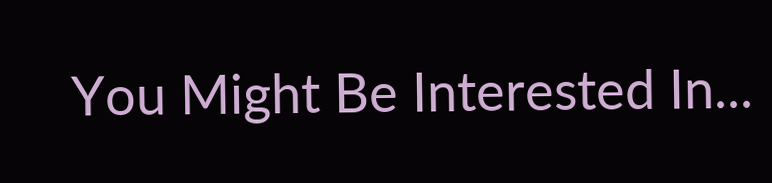You Might Be Interested In...